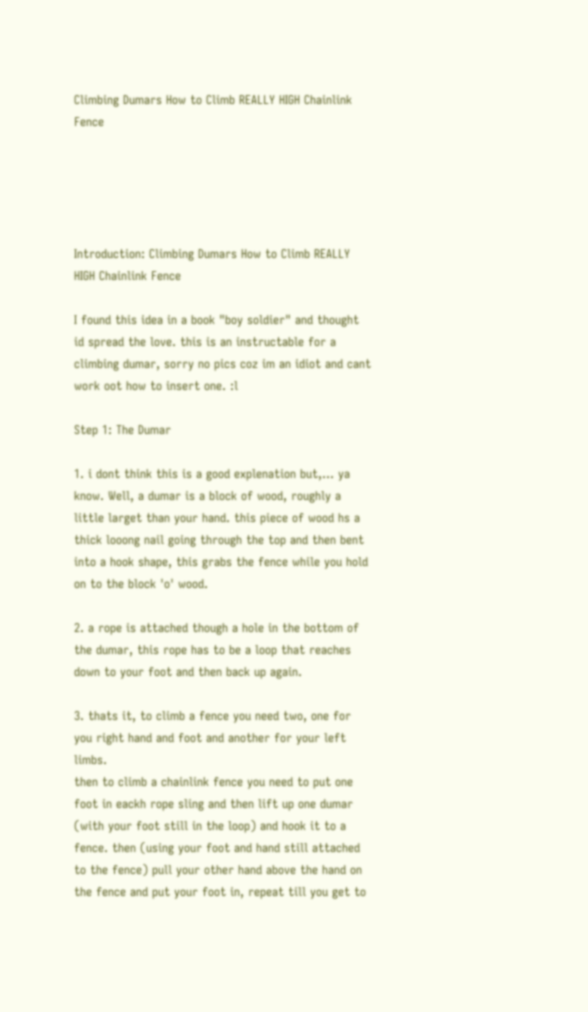Climbing Dumars How to Climb REALLY HIGH Chainlink Fence





Introduction: Climbing Dumars How to Climb REALLY HIGH Chainlink Fence

I found this idea in a book "boy soldier" and thought id spread the love. this is an instructable for a climbing dumar, sorry no pics coz im an idiot and cant work oot how to insert one. :l

Step 1: The Dumar

1. i dont think this is a good explenation but,... ya know. Well, a dumar is a block of wood, roughly a little larget than your hand. this piece of wood hs a thick looong nail going through the top and then bent into a hook shape, this grabs the fence while you hold on to the block 'o' wood.

2. a rope is attached though a hole in the bottom of the dumar, this rope has to be a loop that reaches down to your foot and then back up again.

3. thats it, to climb a fence you need two, one for you right hand and foot and another for your left limbs.
then to climb a chainlink fence you need to put one foot in eackh rope sling and then lift up one dumar (with your foot still in the loop) and hook it to a fence. then (using your foot and hand still attached to the fence) pull your other hand above the hand on the fence and put your foot in, repeat till you get to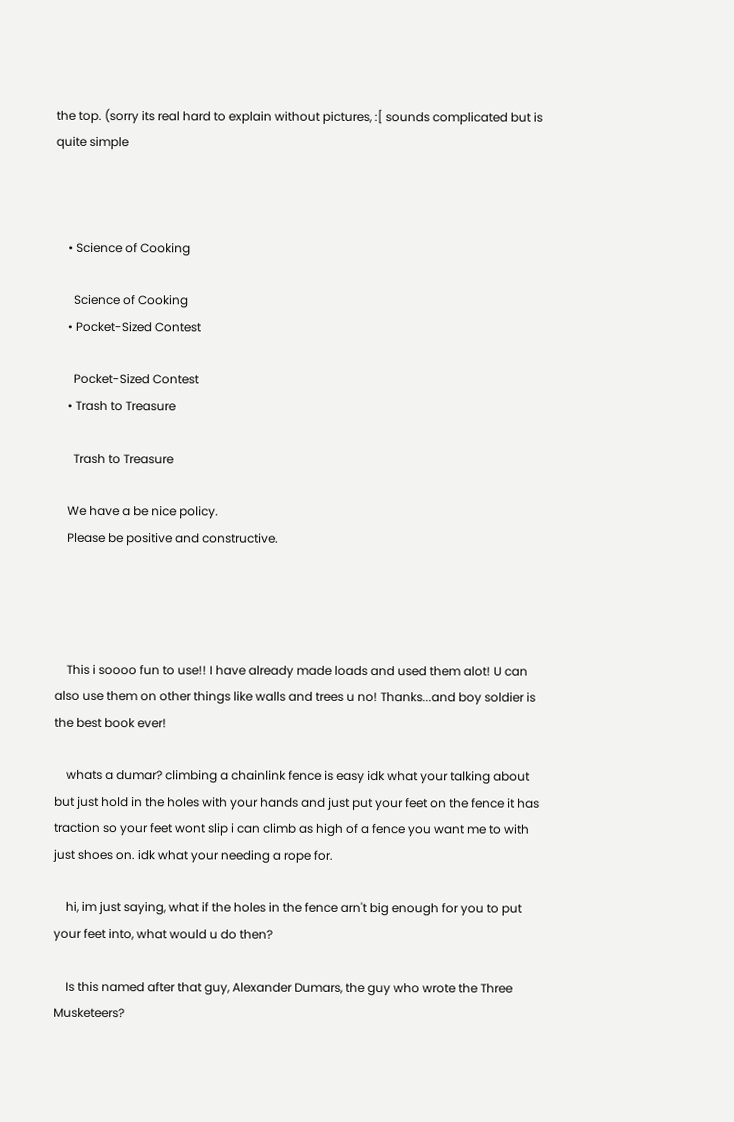the top. (sorry its real hard to explain without pictures, :[ sounds complicated but is quite simple



    • Science of Cooking

      Science of Cooking
    • Pocket-Sized Contest

      Pocket-Sized Contest
    • Trash to Treasure

      Trash to Treasure

    We have a be nice policy.
    Please be positive and constructive.




    This i soooo fun to use!! I have already made loads and used them alot! U can also use them on other things like walls and trees u no! Thanks...and boy soldier is the best book ever!

    whats a dumar? climbing a chainlink fence is easy idk what your talking about but just hold in the holes with your hands and just put your feet on the fence it has traction so your feet wont slip i can climb as high of a fence you want me to with just shoes on. idk what your needing a rope for.

    hi, im just saying, what if the holes in the fence arn't big enough for you to put your feet into, what would u do then?

    Is this named after that guy, Alexander Dumars, the guy who wrote the Three Musketeers?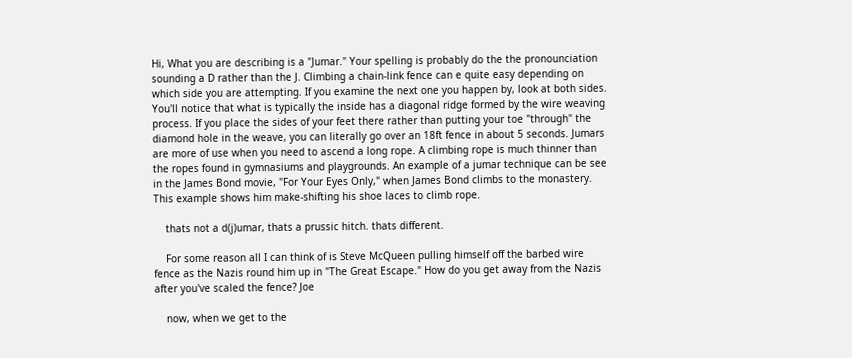Hi, What you are describing is a "Jumar." Your spelling is probably do the the pronounciation sounding a D rather than the J. Climbing a chain-link fence can e quite easy depending on which side you are attempting. If you examine the next one you happen by, look at both sides. You'll notice that what is typically the inside has a diagonal ridge formed by the wire weaving process. If you place the sides of your feet there rather than putting your toe "through" the diamond hole in the weave, you can literally go over an 18ft fence in about 5 seconds. Jumars are more of use when you need to ascend a long rope. A climbing rope is much thinner than the ropes found in gymnasiums and playgrounds. An example of a jumar technique can be see in the James Bond movie, "For Your Eyes Only," when James Bond climbs to the monastery. This example shows him make-shifting his shoe laces to climb rope.

    thats not a d(j)umar, thats a prussic hitch. thats different.

    For some reason all I can think of is Steve McQueen pulling himself off the barbed wire fence as the Nazis round him up in "The Great Escape." How do you get away from the Nazis after you've scaled the fence? Joe

    now, when we get to the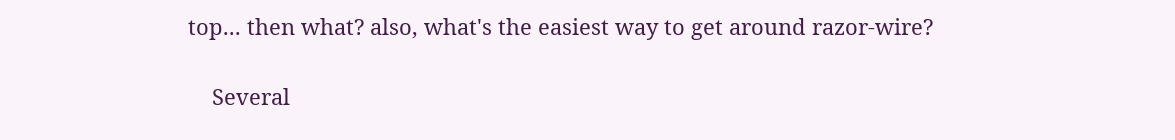top... then what? also, what's the easiest way to get around razor-wire?

    Several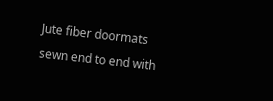Jute fiber doormats sewn end to end with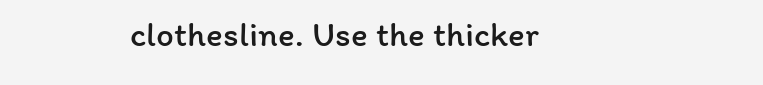clothesline. Use the thicker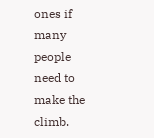ones if many people need to make the climb.